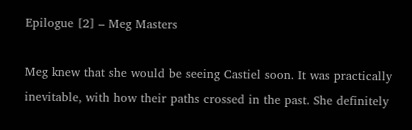Epilogue [2] – Meg Masters

Meg knew that she would be seeing Castiel soon. It was practically inevitable, with how their paths crossed in the past. She definitely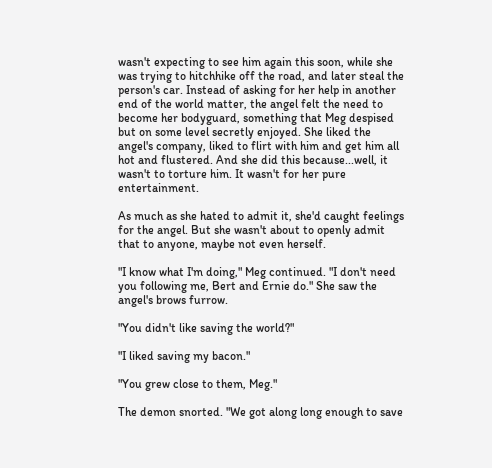wasn't expecting to see him again this soon, while she was trying to hitchhike off the road, and later steal the person's car. Instead of asking for her help in another end of the world matter, the angel felt the need to become her bodyguard, something that Meg despised but on some level secretly enjoyed. She liked the angel's company, liked to flirt with him and get him all hot and flustered. And she did this because...well, it wasn't to torture him. It wasn't for her pure entertainment.

As much as she hated to admit it, she'd caught feelings for the angel. But she wasn't about to openly admit that to anyone, maybe not even herself.

"I know what I'm doing," Meg continued. "I don't need you following me, Bert and Ernie do." She saw the angel's brows furrow.

"You didn't like saving the world?"

"I liked saving my bacon."

"You grew close to them, Meg."

The demon snorted. "We got along long enough to save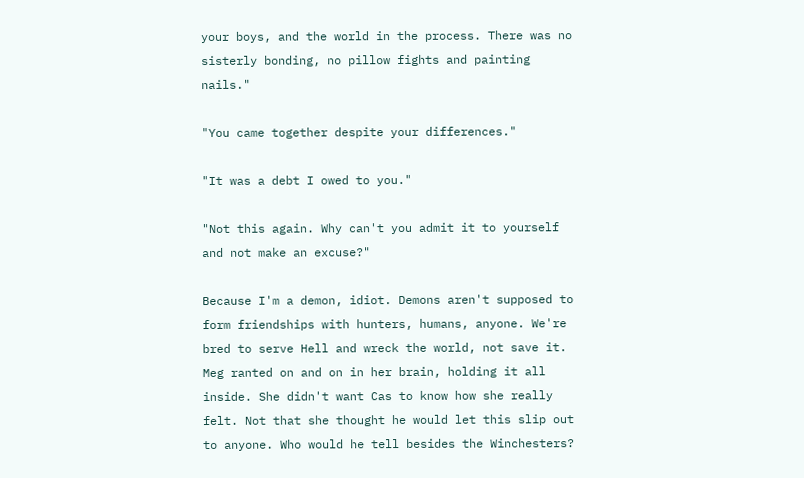your boys, and the world in the process. There was no sisterly bonding, no pillow fights and painting nails."

"You came together despite your differences."

"It was a debt I owed to you."

"Not this again. Why can't you admit it to yourself and not make an excuse?"

Because I'm a demon, idiot. Demons aren't supposed to form friendships with hunters, humans, anyone. We're bred to serve Hell and wreck the world, not save it. Meg ranted on and on in her brain, holding it all inside. She didn't want Cas to know how she really felt. Not that she thought he would let this slip out to anyone. Who would he tell besides the Winchesters?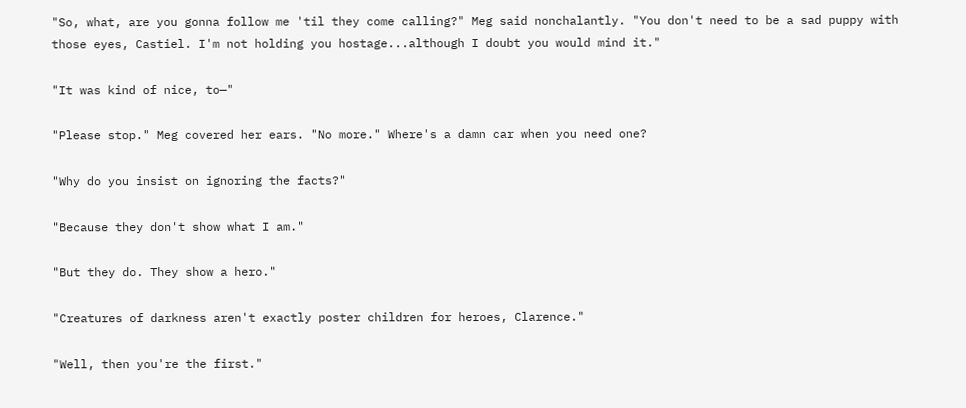"So, what, are you gonna follow me 'til they come calling?" Meg said nonchalantly. "You don't need to be a sad puppy with those eyes, Castiel. I'm not holding you hostage...although I doubt you would mind it."

"It was kind of nice, to—"

"Please stop." Meg covered her ears. "No more." Where's a damn car when you need one?

"Why do you insist on ignoring the facts?"

"Because they don't show what I am."

"But they do. They show a hero."

"Creatures of darkness aren't exactly poster children for heroes, Clarence."

"Well, then you're the first."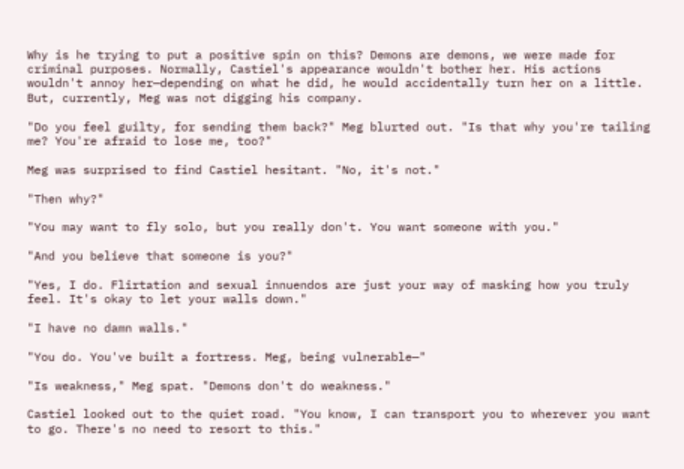Why is he trying to put a positive spin on this? Demons are demons, we were made for criminal purposes. Normally, Castiel's appearance wouldn't bother her. His actions wouldn't annoy her—depending on what he did, he would accidentally turn her on a little. But, currently, Meg was not digging his company.

"Do you feel guilty, for sending them back?" Meg blurted out. "Is that why you're tailing me? You're afraid to lose me, too?"

Meg was surprised to find Castiel hesitant. "No, it's not."

"Then why?"

"You may want to fly solo, but you really don't. You want someone with you."

"And you believe that someone is you?"

"Yes, I do. Flirtation and sexual innuendos are just your way of masking how you truly feel. It's okay to let your walls down."

"I have no damn walls."

"You do. You've built a fortress. Meg, being vulnerable—"

"Is weakness," Meg spat. "Demons don't do weakness."

Castiel looked out to the quiet road. "You know, I can transport you to wherever you want to go. There's no need to resort to this."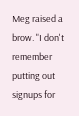Meg raised a brow. "I don't remember putting out signups for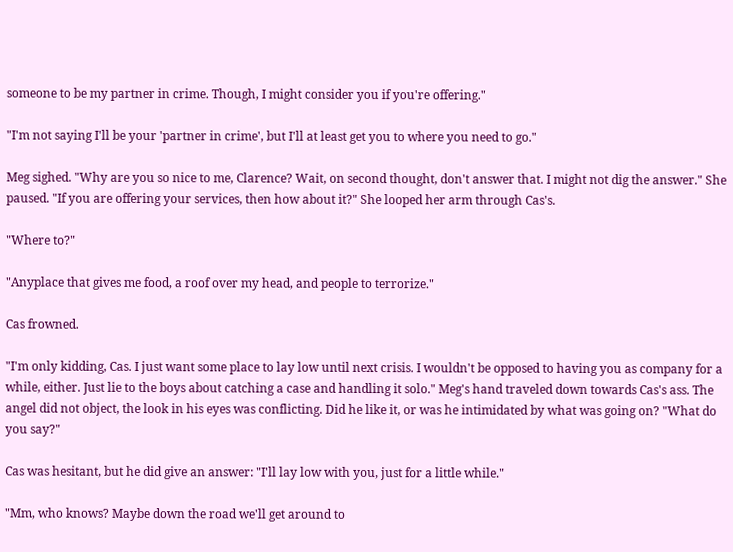someone to be my partner in crime. Though, I might consider you if you're offering."

"I'm not saying I'll be your 'partner in crime', but I'll at least get you to where you need to go."

Meg sighed. "Why are you so nice to me, Clarence? Wait, on second thought, don't answer that. I might not dig the answer." She paused. "If you are offering your services, then how about it?" She looped her arm through Cas's.

"Where to?"

"Anyplace that gives me food, a roof over my head, and people to terrorize."

Cas frowned.

"I'm only kidding, Cas. I just want some place to lay low until next crisis. I wouldn't be opposed to having you as company for a while, either. Just lie to the boys about catching a case and handling it solo." Meg's hand traveled down towards Cas's ass. The angel did not object, the look in his eyes was conflicting. Did he like it, or was he intimidated by what was going on? "What do you say?"

Cas was hesitant, but he did give an answer: "I'll lay low with you, just for a little while."

"Mm, who knows? Maybe down the road we'll get around to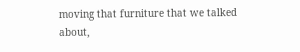moving that furniture that we talked about,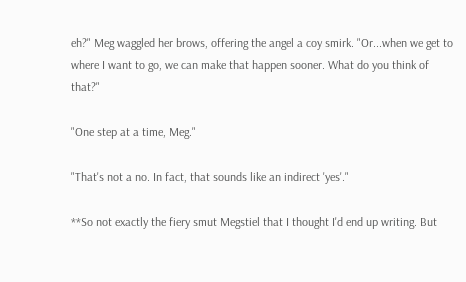eh?" Meg waggled her brows, offering the angel a coy smirk. "Or...when we get to where I want to go, we can make that happen sooner. What do you think of that?"

"One step at a time, Meg."

"That's not a no. In fact, that sounds like an indirect 'yes'."

**So not exactly the fiery smut Megstiel that I thought I'd end up writing. But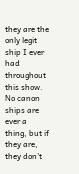they are the only legit ship I ever had throughout this show. No canon ships are ever a thing, but if they are, they don't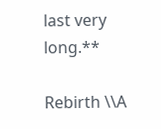last very long.**

Rebirth \\A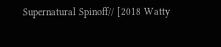Supernatural Spinoff// [2018 Watty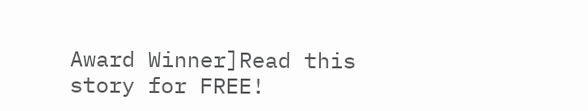Award Winner]Read this story for FREE!